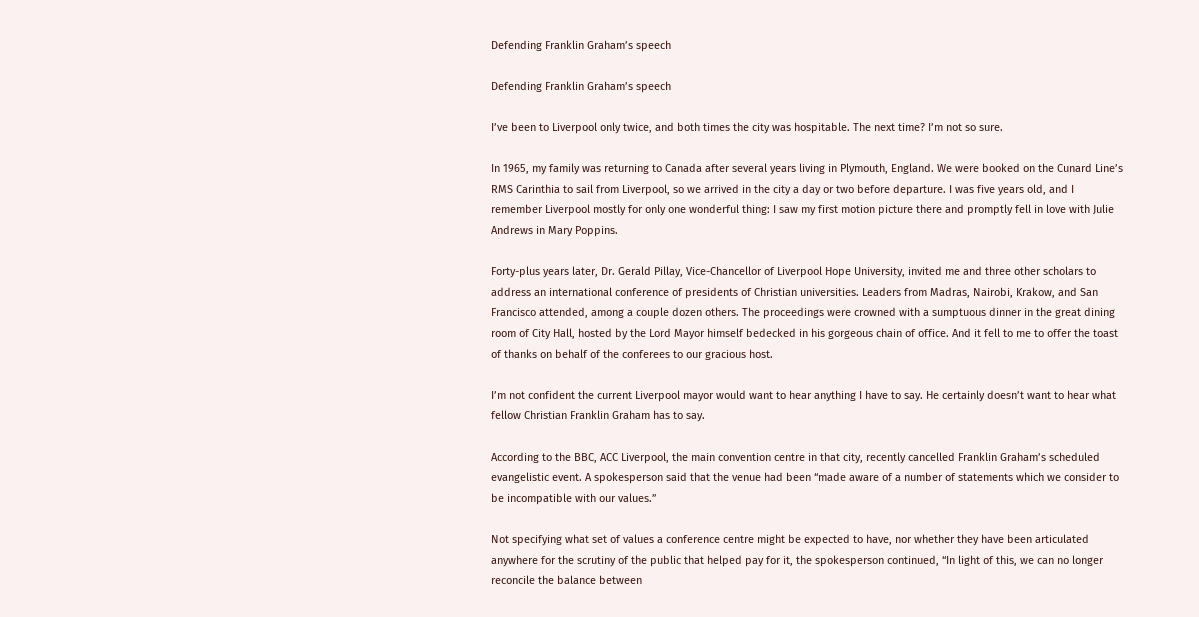Defending Franklin Graham’s speech

Defending Franklin Graham’s speech

I’ve been to Liverpool only twice, and both times the city was hospitable. The next time? I’m not so sure.

In 1965, my family was returning to Canada after several years living in Plymouth, England. We were booked on the Cunard Line’s RMS Carinthia to sail from Liverpool, so we arrived in the city a day or two before departure. I was five years old, and I remember Liverpool mostly for only one wonderful thing: I saw my first motion picture there and promptly fell in love with Julie Andrews in Mary Poppins.

Forty-plus years later, Dr. Gerald Pillay, Vice-Chancellor of Liverpool Hope University, invited me and three other scholars to address an international conference of presidents of Christian universities. Leaders from Madras, Nairobi, Krakow, and San Francisco attended, among a couple dozen others. The proceedings were crowned with a sumptuous dinner in the great dining room of City Hall, hosted by the Lord Mayor himself bedecked in his gorgeous chain of office. And it fell to me to offer the toast of thanks on behalf of the conferees to our gracious host.

I’m not confident the current Liverpool mayor would want to hear anything I have to say. He certainly doesn’t want to hear what fellow Christian Franklin Graham has to say.

According to the BBC, ACC Liverpool, the main convention centre in that city, recently cancelled Franklin Graham’s scheduled evangelistic event. A spokesperson said that the venue had been “made aware of a number of statements which we consider to be incompatible with our values.”

Not specifying what set of values a conference centre might be expected to have, nor whether they have been articulated anywhere for the scrutiny of the public that helped pay for it, the spokesperson continued, “In light of this, we can no longer reconcile the balance between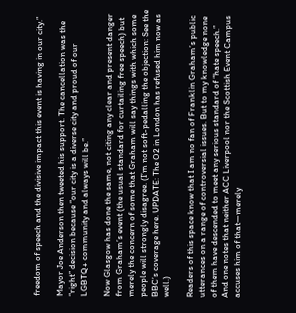freedom of speech and the divisive impact this event is having in our city.”

Mayor Joe Anderson then tweeted his support. The cancellation was the “right” decision because “our city is a diverse city and proud of our LGBTQ+ community and always will be.”

Now Glasgow has done the same, not citing any clear and present danger from Graham’s event (the usual standard for curtailing free speech) but merely the concern of some that Graham will say things with which some people will strongly disagree. (I’m not soft-pedalling the objection: See the BBC’s coverage here. UPDATE: The O2 in London has refused him now as well.)

Readers of this space know that I am no fan of Franklin Graham’s public utterances on a range of controversial issues. But to my knowledge none of them have descended to meet any serious standard of “hate speech.” And one notes that neither ACC Liverpool nor the Scottish Event Campus accuses him of that—merely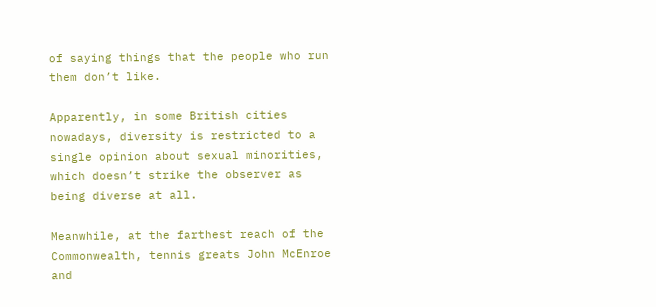of saying things that the people who run them don’t like.

Apparently, in some British cities nowadays, diversity is restricted to a single opinion about sexual minorities, which doesn’t strike the observer as being diverse at all.

Meanwhile, at the farthest reach of the Commonwealth, tennis greats John McEnroe and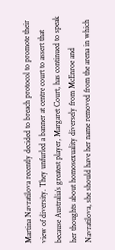Martina Navratilova recently decided to breach protocol to promote their view of diversity. They unfurled a banner at centre court to assert that because Australia’s greatest player, Margaret Court, has continued to speak her thoughts about homosexuality diversely from McEnroe and Navratilova, she should have her name removed from the arena in which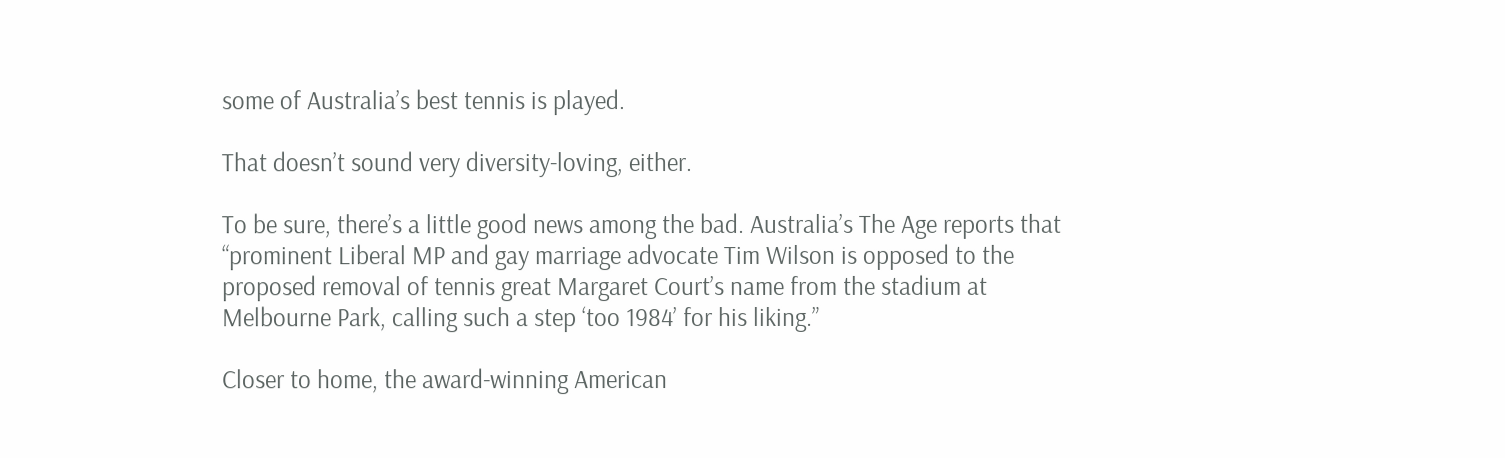some of Australia’s best tennis is played.

That doesn’t sound very diversity-loving, either.

To be sure, there’s a little good news among the bad. Australia’s The Age reports that “prominent Liberal MP and gay marriage advocate Tim Wilson is opposed to the proposed removal of tennis great Margaret Court’s name from the stadium at Melbourne Park, calling such a step ‘too 1984’ for his liking.”

Closer to home, the award-winning American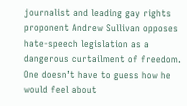journalist and leading gay rights proponent Andrew Sullivan opposes hate-speech legislation as a dangerous curtailment of freedom. One doesn’t have to guess how he would feel about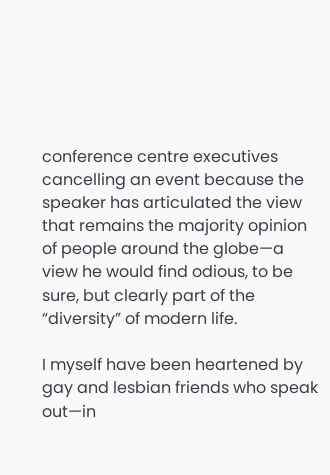conference centre executives cancelling an event because the speaker has articulated the view that remains the majority opinion of people around the globe—a view he would find odious, to be sure, but clearly part of the “diversity” of modern life.

I myself have been heartened by gay and lesbian friends who speak out—in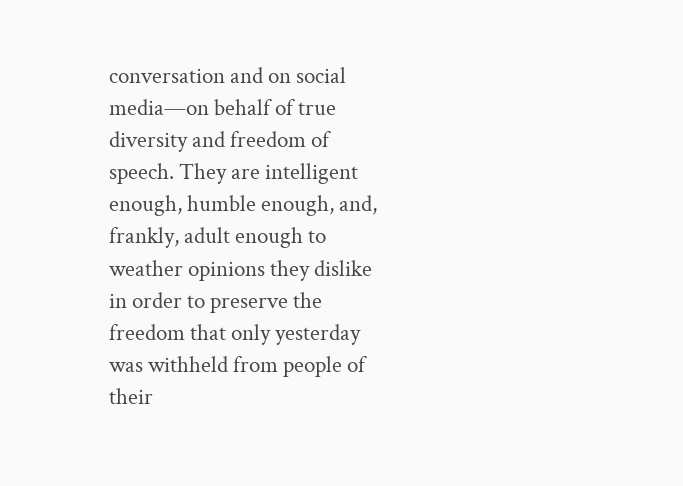conversation and on social media—on behalf of true diversity and freedom of speech. They are intelligent enough, humble enough, and, frankly, adult enough to weather opinions they dislike in order to preserve the freedom that only yesterday was withheld from people of their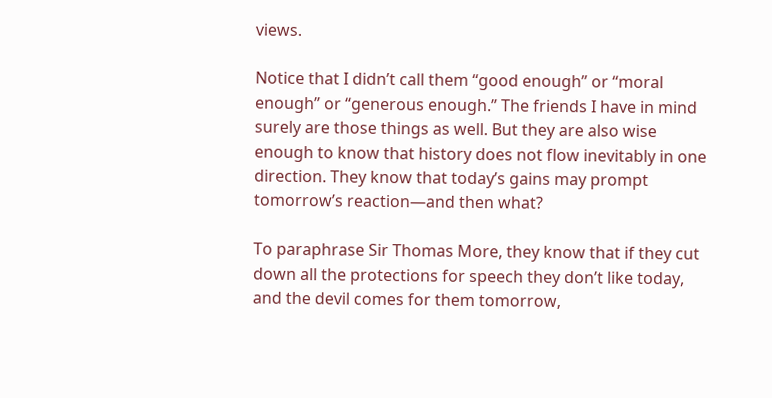views.

Notice that I didn’t call them “good enough” or “moral enough” or “generous enough.” The friends I have in mind surely are those things as well. But they are also wise enough to know that history does not flow inevitably in one direction. They know that today’s gains may prompt tomorrow’s reaction—and then what?

To paraphrase Sir Thomas More, they know that if they cut down all the protections for speech they don’t like today, and the devil comes for them tomorrow,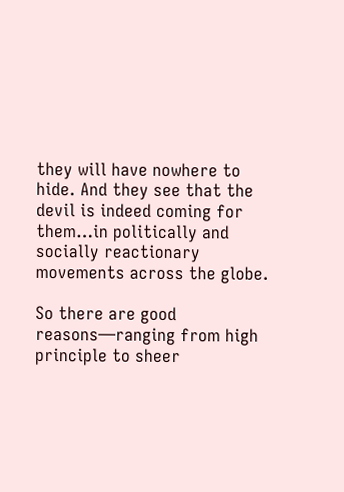they will have nowhere to hide. And they see that the devil is indeed coming for them…in politically and socially reactionary movements across the globe.

So there are good reasons—ranging from high principle to sheer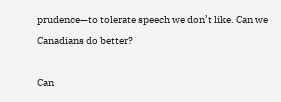prudence—to tolerate speech we don’t like. Can we Canadians do better?

Can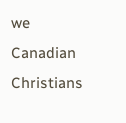we Canadian Christians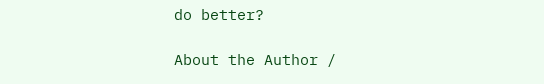do better?

About the Author /